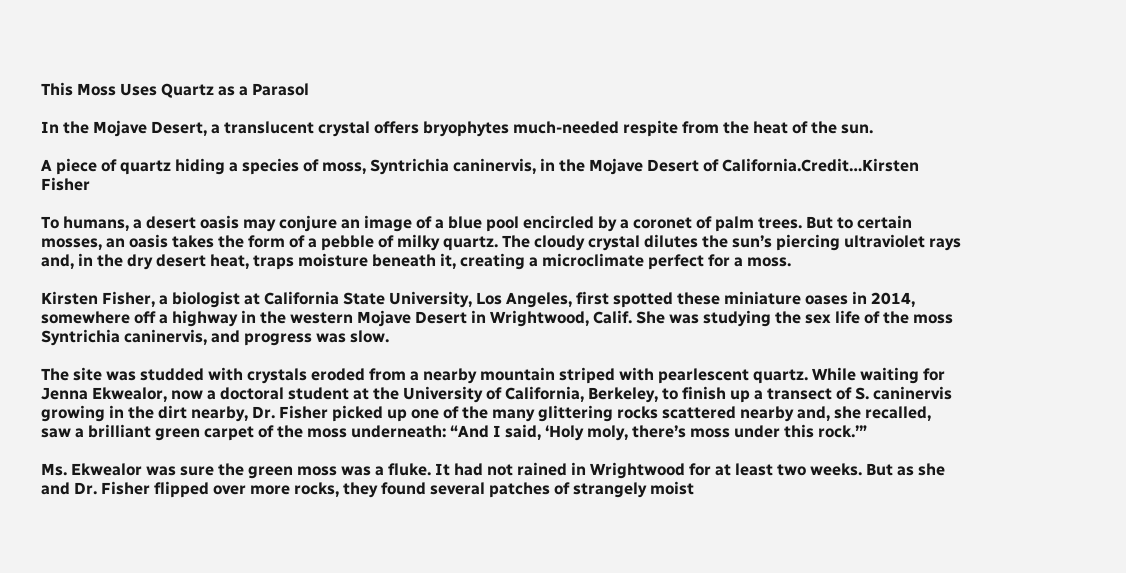This Moss Uses Quartz as a Parasol

In the Mojave Desert, a translucent crystal offers bryophytes much-needed respite from the heat of the sun.

A piece of quartz hiding a species of moss, Syntrichia caninervis, in the Mojave Desert of California.Credit…Kirsten Fisher

To humans, a desert oasis may conjure an image of a blue pool encircled by a coronet of palm trees. But to certain mosses, an oasis takes the form of a pebble of milky quartz. The cloudy crystal dilutes the sun’s piercing ultraviolet rays and, in the dry desert heat, traps moisture beneath it, creating a microclimate perfect for a moss.

Kirsten Fisher, a biologist at California State University, Los Angeles, first spotted these miniature oases in 2014, somewhere off a highway in the western Mojave Desert in Wrightwood, Calif. She was studying the sex life of the moss Syntrichia caninervis, and progress was slow.

The site was studded with crystals eroded from a nearby mountain striped with pearlescent quartz. While waiting for Jenna Ekwealor, now a doctoral student at the University of California, Berkeley, to finish up a transect of S. caninervis growing in the dirt nearby, Dr. Fisher picked up one of the many glittering rocks scattered nearby and, she recalled, saw a brilliant green carpet of the moss underneath: “And I said, ‘Holy moly, there’s moss under this rock.’”

Ms. Ekwealor was sure the green moss was a fluke. It had not rained in Wrightwood for at least two weeks. But as she and Dr. Fisher flipped over more rocks, they found several patches of strangely moist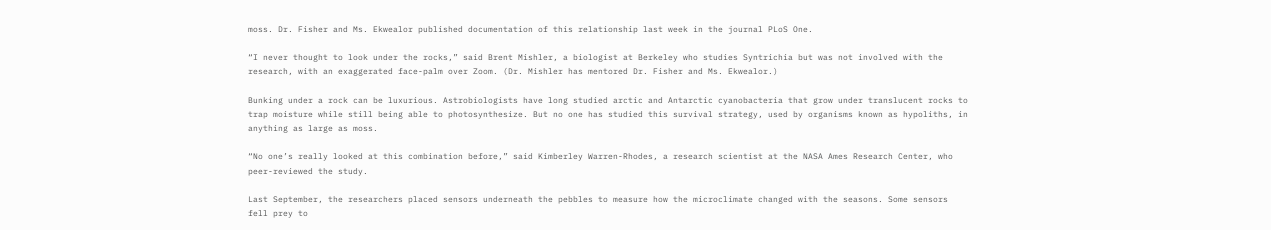moss. Dr. Fisher and Ms. Ekwealor published documentation of this relationship last week in the journal PLoS One.

“I never thought to look under the rocks,” said Brent Mishler, a biologist at Berkeley who studies Syntrichia but was not involved with the research, with an exaggerated face-palm over Zoom. (Dr. Mishler has mentored Dr. Fisher and Ms. Ekwealor.)

Bunking under a rock can be luxurious. Astrobiologists have long studied arctic and Antarctic cyanobacteria that grow under translucent rocks to trap moisture while still being able to photosynthesize. But no one has studied this survival strategy, used by organisms known as hypoliths, in anything as large as moss.

“No one’s really looked at this combination before,” said Kimberley Warren-Rhodes, a research scientist at the NASA Ames Research Center, who peer-reviewed the study.

Last September, the researchers placed sensors underneath the pebbles to measure how the microclimate changed with the seasons. Some sensors fell prey to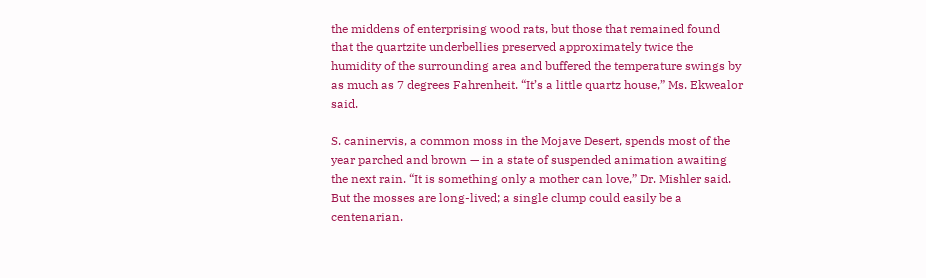the middens of enterprising wood rats, but those that remained found that the quartzite underbellies preserved approximately twice the humidity of the surrounding area and buffered the temperature swings by as much as 7 degrees Fahrenheit. “It’s a little quartz house,” Ms. Ekwealor said.

S. caninervis, a common moss in the Mojave Desert, spends most of the year parched and brown — in a state of suspended animation awaiting the next rain. “It is something only a mother can love,” Dr. Mishler said. But the mosses are long-lived; a single clump could easily be a centenarian.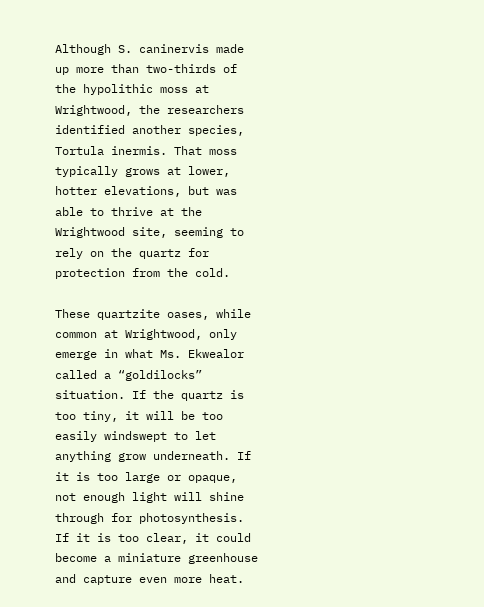Although S. caninervis made up more than two-thirds of the hypolithic moss at Wrightwood, the researchers identified another species, Tortula inermis. That moss typically grows at lower, hotter elevations, but was able to thrive at the Wrightwood site, seeming to rely on the quartz for protection from the cold.

These quartzite oases, while common at Wrightwood, only emerge in what Ms. Ekwealor called a “goldilocks” situation. If the quartz is too tiny, it will be too easily windswept to let anything grow underneath. If it is too large or opaque, not enough light will shine through for photosynthesis. If it is too clear, it could become a miniature greenhouse and capture even more heat.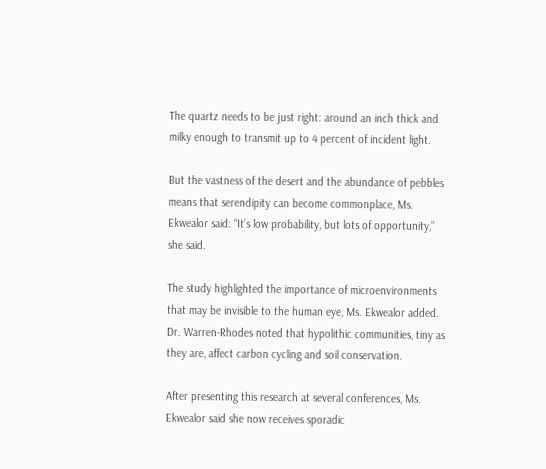The quartz needs to be just right: around an inch thick and milky enough to transmit up to 4 percent of incident light.

But the vastness of the desert and the abundance of pebbles means that serendipity can become commonplace, Ms. Ekwealor said: “It’s low probability, but lots of opportunity,” she said.

The study highlighted the importance of microenvironments that may be invisible to the human eye, Ms. Ekwealor added. Dr. Warren-Rhodes noted that hypolithic communities, tiny as they are, affect carbon cycling and soil conservation.

After presenting this research at several conferences, Ms. Ekwealor said she now receives sporadic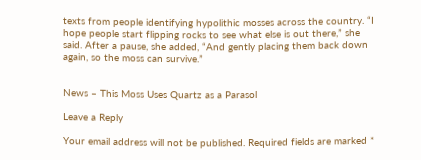texts from people identifying hypolithic mosses across the country. “I hope people start flipping rocks to see what else is out there,” she said. After a pause, she added, “And gently placing them back down again, so the moss can survive.”


News – This Moss Uses Quartz as a Parasol

Leave a Reply

Your email address will not be published. Required fields are marked *